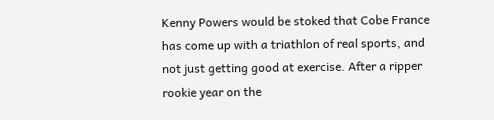Kenny Powers would be stoked that Cobe France has come up with a triathlon of real sports, and not just getting good at exercise. After a ripper rookie year on the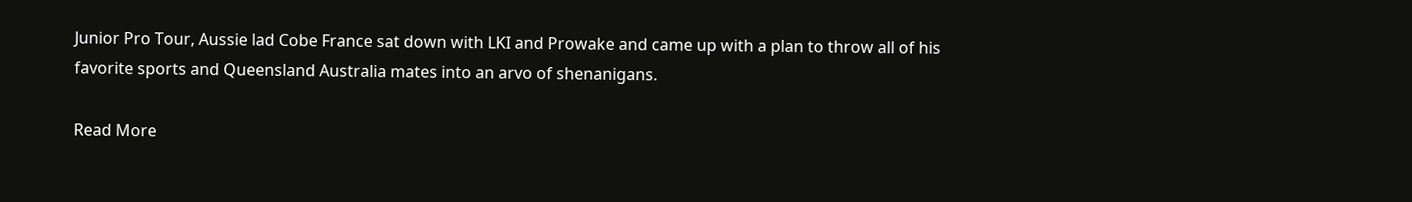Junior Pro Tour, Aussie lad Cobe France sat down with LKI and Prowake and came up with a plan to throw all of his favorite sports and Queensland Australia mates into an arvo of shenanigans.

Read More